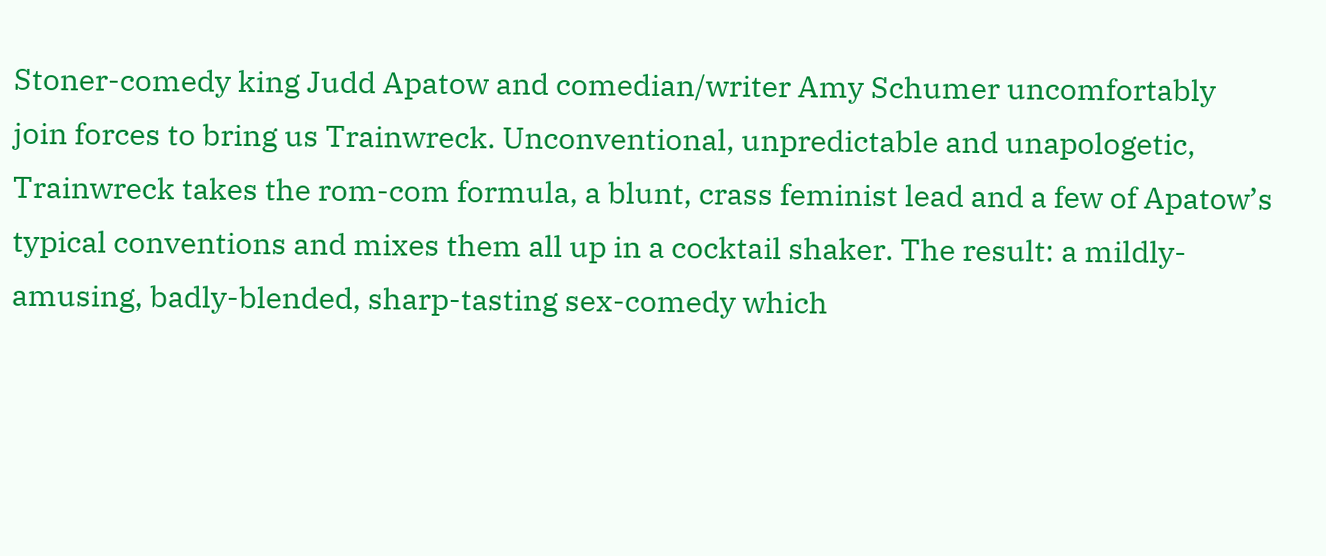Stoner-comedy king Judd Apatow and comedian/writer Amy Schumer uncomfortably join forces to bring us Trainwreck. Unconventional, unpredictable and unapologetic, Trainwreck takes the rom-com formula, a blunt, crass feminist lead and a few of Apatow’s typical conventions and mixes them all up in a cocktail shaker. The result: a mildly-amusing, badly-blended, sharp-tasting sex-comedy which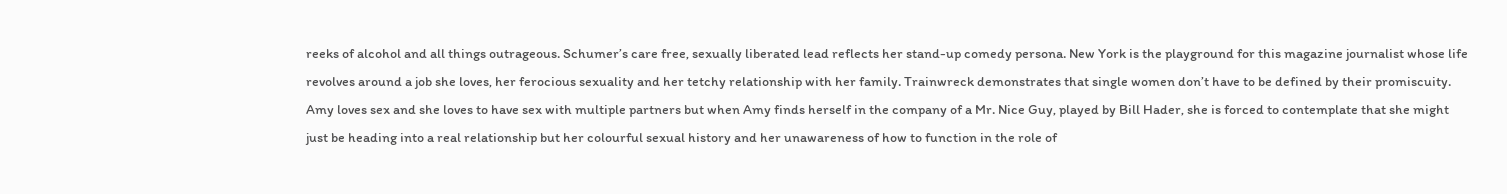reeks of alcohol and all things outrageous. Schumer’s care free, sexually liberated lead reflects her stand-up comedy persona. New York is the playground for this magazine journalist whose life revolves around a job she loves, her ferocious sexuality and her tetchy relationship with her family. Trainwreck demonstrates that single women don’t have to be defined by their promiscuity. Amy loves sex and she loves to have sex with multiple partners but when Amy finds herself in the company of a Mr. Nice Guy, played by Bill Hader, she is forced to contemplate that she might just be heading into a real relationship but her colourful sexual history and her unawareness of how to function in the role of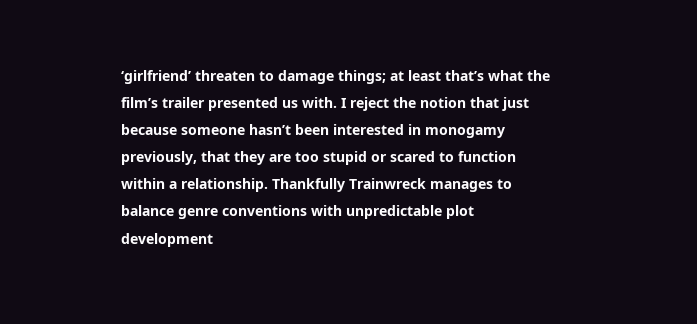‘girlfriend’ threaten to damage things; at least that’s what the film’s trailer presented us with. I reject the notion that just because someone hasn’t been interested in monogamy previously, that they are too stupid or scared to function within a relationship. Thankfully Trainwreck manages to balance genre conventions with unpredictable plot development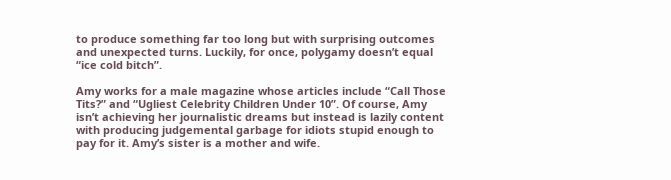to produce something far too long but with surprising outcomes and unexpected turns. Luckily, for once, polygamy doesn’t equal “ice cold bitch”.

Amy works for a male magazine whose articles include “Call Those Tits?” and “Ugliest Celebrity Children Under 10”. Of course, Amy isn’t achieving her journalistic dreams but instead is lazily content with producing judgemental garbage for idiots stupid enough to pay for it. Amy’s sister is a mother and wife.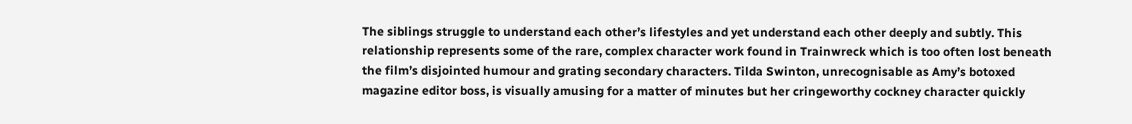The siblings struggle to understand each other’s lifestyles and yet understand each other deeply and subtly. This relationship represents some of the rare, complex character work found in Trainwreck which is too often lost beneath the film’s disjointed humour and grating secondary characters. Tilda Swinton, unrecognisable as Amy’s botoxed magazine editor boss, is visually amusing for a matter of minutes but her cringeworthy cockney character quickly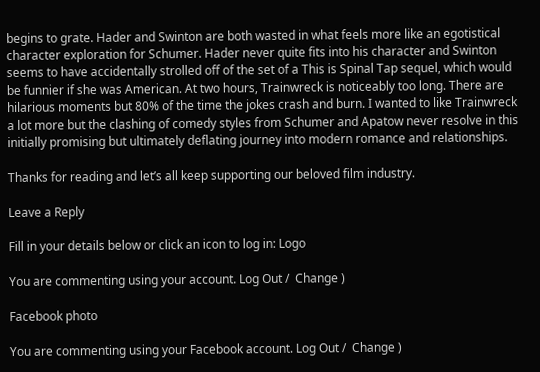begins to grate. Hader and Swinton are both wasted in what feels more like an egotistical character exploration for Schumer. Hader never quite fits into his character and Swinton seems to have accidentally strolled off of the set of a This is Spinal Tap sequel, which would be funnier if she was American. At two hours, Trainwreck is noticeably too long. There are hilarious moments but 80% of the time the jokes crash and burn. I wanted to like Trainwreck a lot more but the clashing of comedy styles from Schumer and Apatow never resolve in this initially promising but ultimately deflating journey into modern romance and relationships.

Thanks for reading and let’s all keep supporting our beloved film industry.

Leave a Reply

Fill in your details below or click an icon to log in: Logo

You are commenting using your account. Log Out /  Change )

Facebook photo

You are commenting using your Facebook account. Log Out /  Change )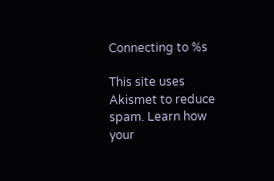Connecting to %s

This site uses Akismet to reduce spam. Learn how your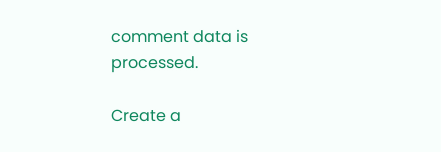comment data is processed.

Create a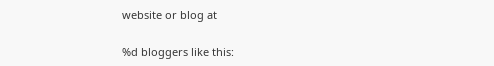website or blog at

%d bloggers like this: